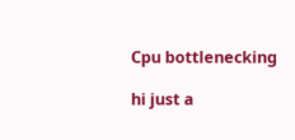Cpu bottlenecking

hi just a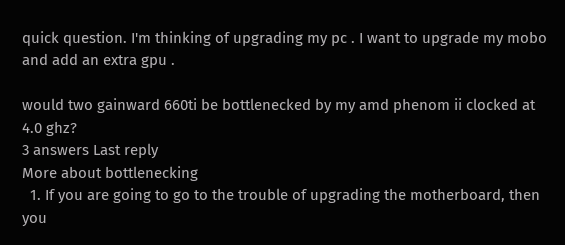quick question. I'm thinking of upgrading my pc . I want to upgrade my mobo and add an extra gpu .

would two gainward 660ti be bottlenecked by my amd phenom ii clocked at 4.0 ghz?
3 answers Last reply
More about bottlenecking
  1. If you are going to go to the trouble of upgrading the motherboard, then you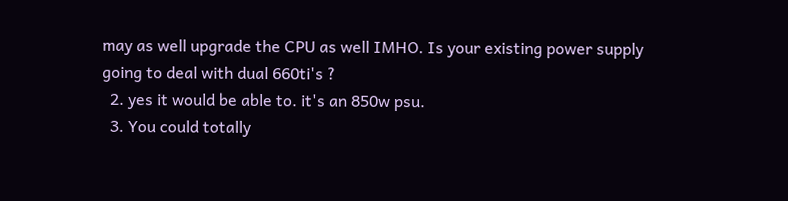may as well upgrade the CPU as well IMHO. Is your existing power supply going to deal with dual 660ti's ?
  2. yes it would be able to. it's an 850w psu.
  3. You could totally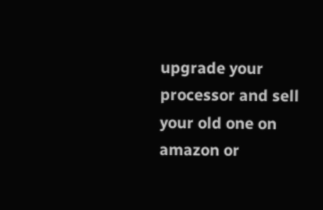upgrade your processor and sell your old one on amazon or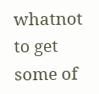whatnot to get some of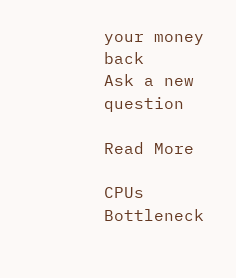your money back
Ask a new question

Read More

CPUs Bottleneck